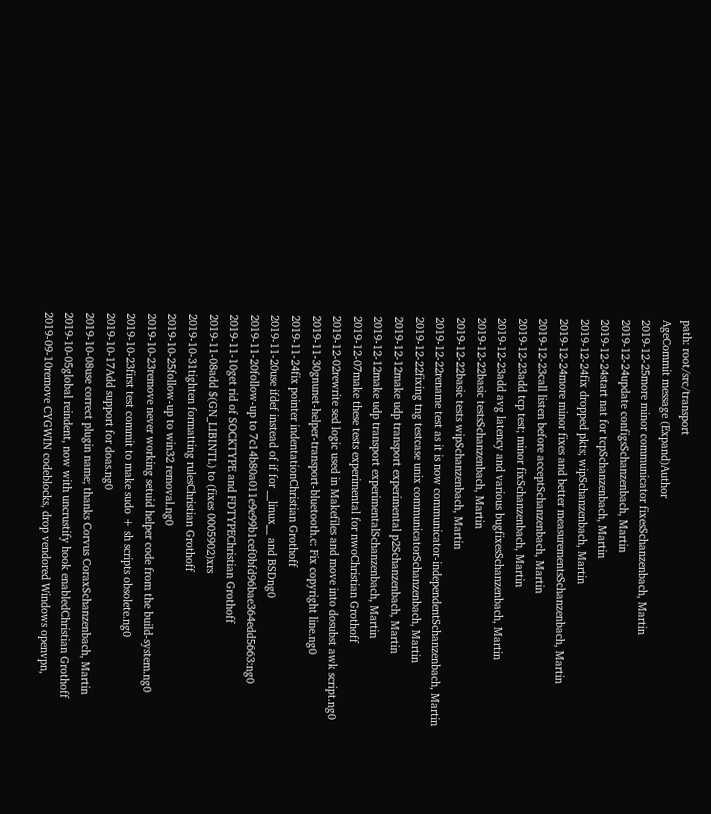path: root/src/transport
AgeCommit message (Expand)Author
2019-12-25more minor communicator fixesSchanzenbach, Martin
2019-12-24update configsSchanzenbach, Martin
2019-12-24start nat for tcpSchanzenbach, Martin
2019-12-24fix dropped pkts; wipSchanzenbach, Martin
2019-12-24more minor fixes and better measurementsSchanzenbach, Martin
2019-12-23call listen before acceptSchanzenbach, Martin
2019-12-23add tcp test; minor fixSchanzenbach, Martin
2019-12-23add avg latency and various bugfixesSchanzenbach, Martin
2019-12-22basic testsSchanzenbach, Martin
2019-12-22basic tests wipSchanzenbach, Martin
2019-12-22rename test as it is now communicator-independentSchanzenbach, Martin
2019-12-22fixing tng testcase unix communicatorSchanzenbach, Martin
2019-12-12make udp transport experimental p2Schanzenbach, Martin
2019-12-12make udp transport experimentalSchanzenbach, Martin
2019-12-07make these tests experimental for nwoChristian Grothoff
2019-12-02rewrite sed logic used in Makefiles and move into dosubst awk script.ng0
2019-11-30gnunet-helper-transport-bluetooth.c: Fix copyright line.ng0
2019-11-24fix pointer indentationChristian Grothoff
2019-11-20use ifdef instead of if for __linux__ and BSDng0
2019-11-20follow-up to 7c14b80a011e9e99b1cef0bfd96bae364edd5663:ng0
2019-11-10get rid of SOCKTYPE and FDTYPEChristian Grothoff
2019-11-08add $(GN_LIBINTL) to (fixes 0005902)xrs
2019-10-31tighten formatting rulesChristian Grothoff
2019-10-25follow-up to win32 removal.ng0
2019-10-23remove never working setuid helper code from the build-system.ng0
2019-10-23first test commit to make sudo + sh scripts obsolete.ng0
2019-10-17Add support for doas.ng0
2019-10-08use correct plugin name; thanks Corvus CoraxSchanzenbach, Martin
2019-10-05global reindent, now with uncrustify hook enabledChristian Grothoff
2019-09-10remove CYGWIN codeblocks, drop vendored Windows openvpn,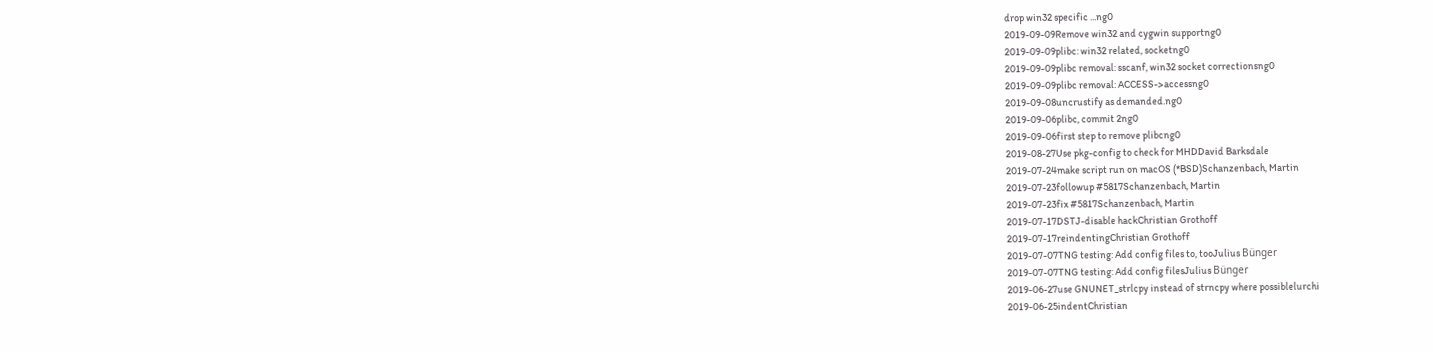drop win32 specific ...ng0
2019-09-09Remove win32 and cygwin supportng0
2019-09-09plibc: win32 related, socketng0
2019-09-09plibc removal: sscanf, win32 socket correctionsng0
2019-09-09plibc removal: ACCESS->accessng0
2019-09-08uncrustify as demanded.ng0
2019-09-06plibc, commit 2ng0
2019-09-06first step to remove plibcng0
2019-08-27Use pkg-config to check for MHDDavid Barksdale
2019-07-24make script run on macOS (*BSD)Schanzenbach, Martin
2019-07-23followup #5817Schanzenbach, Martin
2019-07-23fix #5817Schanzenbach, Martin
2019-07-17DSTJ-disable hackChristian Grothoff
2019-07-17reindentingChristian Grothoff
2019-07-07TNG testing: Add config files to, tooJulius Bünger
2019-07-07TNG testing: Add config filesJulius Bünger
2019-06-27use GNUNET_strlcpy instead of strncpy where possiblelurchi
2019-06-25indentChristian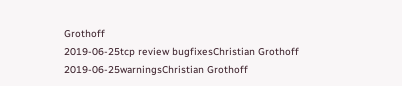Grothoff
2019-06-25tcp review bugfixesChristian Grothoff
2019-06-25warningsChristian Grothoff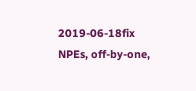2019-06-18fix NPEs, off-by-one,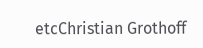etcChristian Grothoff